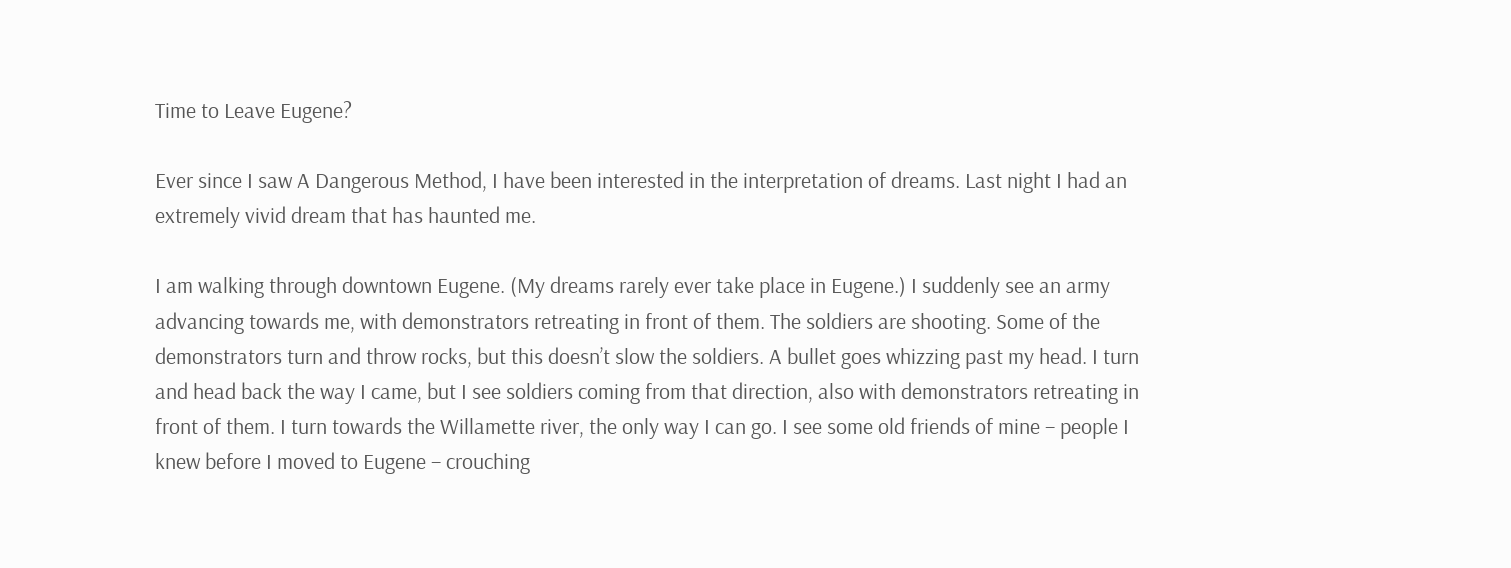Time to Leave Eugene?

Ever since I saw A Dangerous Method, I have been interested in the interpretation of dreams. Last night I had an extremely vivid dream that has haunted me.

I am walking through downtown Eugene. (My dreams rarely ever take place in Eugene.) I suddenly see an army advancing towards me, with demonstrators retreating in front of them. The soldiers are shooting. Some of the demonstrators turn and throw rocks, but this doesn’t slow the soldiers. A bullet goes whizzing past my head. I turn and head back the way I came, but I see soldiers coming from that direction, also with demonstrators retreating in front of them. I turn towards the Willamette river, the only way I can go. I see some old friends of mine – people I knew before I moved to Eugene – crouching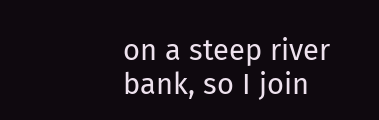on a steep river bank, so I join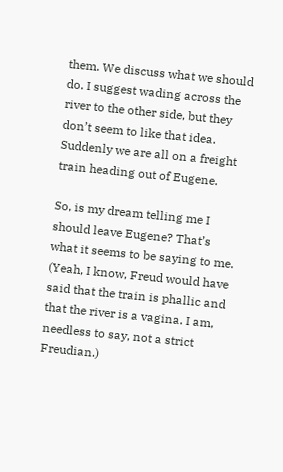them. We discuss what we should do. I suggest wading across the river to the other side, but they don’t seem to like that idea. Suddenly we are all on a freight train heading out of Eugene.

So, is my dream telling me I should leave Eugene? That’s what it seems to be saying to me. (Yeah, I know, Freud would have said that the train is phallic and that the river is a vagina. I am, needless to say, not a strict Freudian.)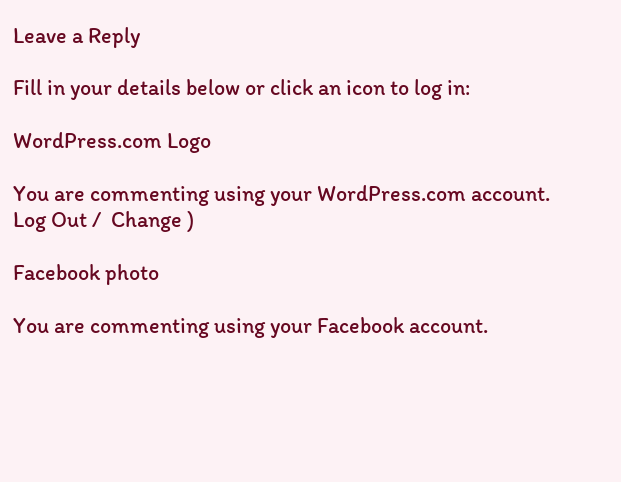Leave a Reply

Fill in your details below or click an icon to log in:

WordPress.com Logo

You are commenting using your WordPress.com account. Log Out /  Change )

Facebook photo

You are commenting using your Facebook account.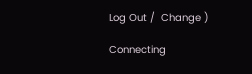Log Out /  Change )

Connecting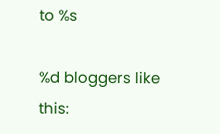to %s

%d bloggers like this: